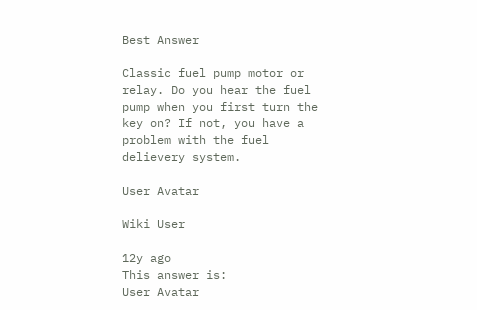Best Answer

Classic fuel pump motor or relay. Do you hear the fuel pump when you first turn the key on? If not, you have a problem with the fuel delievery system.

User Avatar

Wiki User

12y ago
This answer is:
User Avatar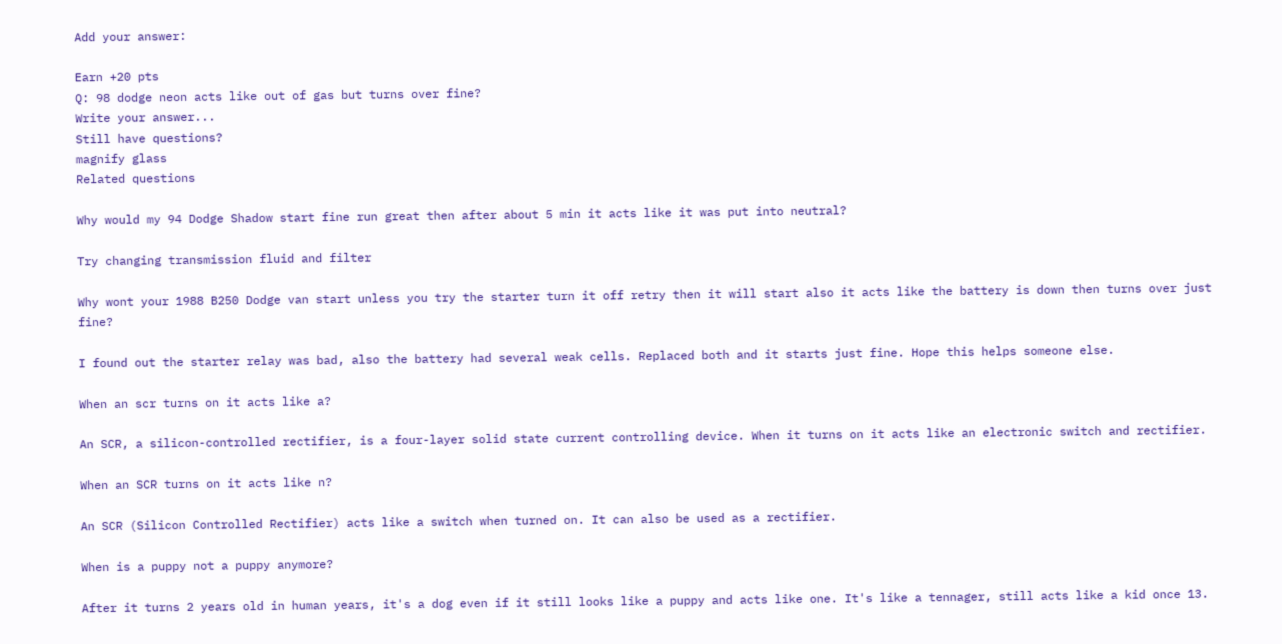Add your answer:

Earn +20 pts
Q: 98 dodge neon acts like out of gas but turns over fine?
Write your answer...
Still have questions?
magnify glass
Related questions

Why would my 94 Dodge Shadow start fine run great then after about 5 min it acts like it was put into neutral?

Try changing transmission fluid and filter

Why wont your 1988 B250 Dodge van start unless you try the starter turn it off retry then it will start also it acts like the battery is down then turns over just fine?

I found out the starter relay was bad, also the battery had several weak cells. Replaced both and it starts just fine. Hope this helps someone else.

When an scr turns on it acts like a?

An SCR, a silicon-controlled rectifier, is a four-layer solid state current controlling device. When it turns on it acts like an electronic switch and rectifier.

When an SCR turns on it acts like n?

An SCR (Silicon Controlled Rectifier) acts like a switch when turned on. It can also be used as a rectifier.

When is a puppy not a puppy anymore?

After it turns 2 years old in human years, it's a dog even if it still looks like a puppy and acts like one. It's like a tennager, still acts like a kid once 13.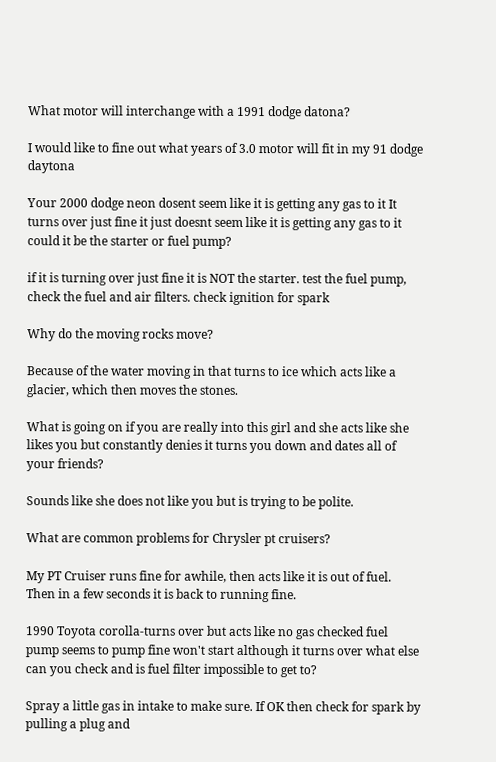What motor will interchange with a 1991 dodge datona?

I would like to fine out what years of 3.0 motor will fit in my 91 dodge daytona

Your 2000 dodge neon dosent seem like it is getting any gas to it It turns over just fine it just doesnt seem like it is getting any gas to it could it be the starter or fuel pump?

if it is turning over just fine it is NOT the starter. test the fuel pump, check the fuel and air filters. check ignition for spark

Why do the moving rocks move?

Because of the water moving in that turns to ice which acts like a glacier, which then moves the stones.

What is going on if you are really into this girl and she acts like she likes you but constantly denies it turns you down and dates all of your friends?

Sounds like she does not like you but is trying to be polite.

What are common problems for Chrysler pt cruisers?

My PT Cruiser runs fine for awhile, then acts like it is out of fuel. Then in a few seconds it is back to running fine.

1990 Toyota corolla-turns over but acts like no gas checked fuel pump seems to pump fine won't start although it turns over what else can you check and is fuel filter impossible to get to?

Spray a little gas in intake to make sure. If OK then check for spark by pulling a plug and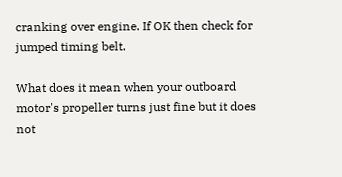cranking over engine. If OK then check for jumped timing belt.

What does it mean when your outboard motor's propeller turns just fine but it does not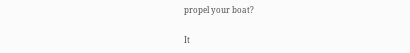propel your boat?

It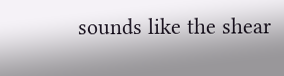sounds like the shear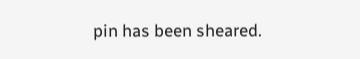pin has been sheared.